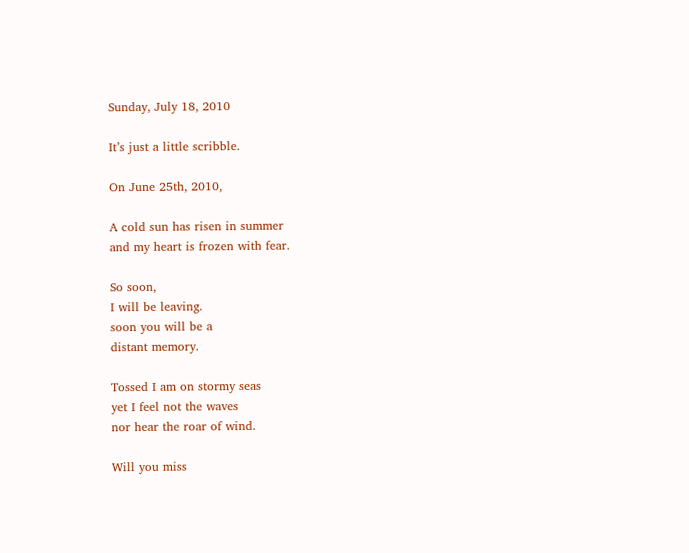Sunday, July 18, 2010

It’s just a little scribble.

On June 25th, 2010,

A cold sun has risen in summer
and my heart is frozen with fear.

So soon,
I will be leaving.
soon you will be a
distant memory.

Tossed I am on stormy seas
yet I feel not the waves
nor hear the roar of wind.

Will you miss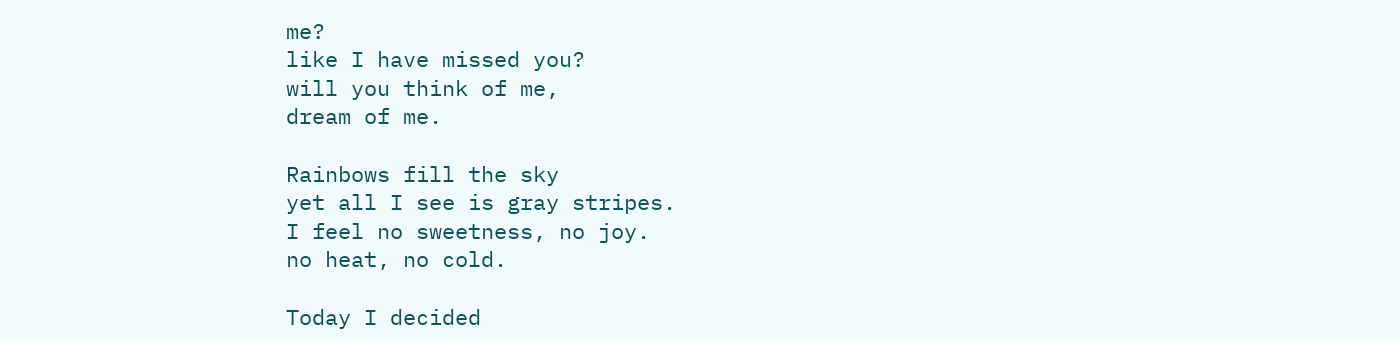me?
like I have missed you?
will you think of me,
dream of me.

Rainbows fill the sky
yet all I see is gray stripes.
I feel no sweetness, no joy.
no heat, no cold.

Today I decided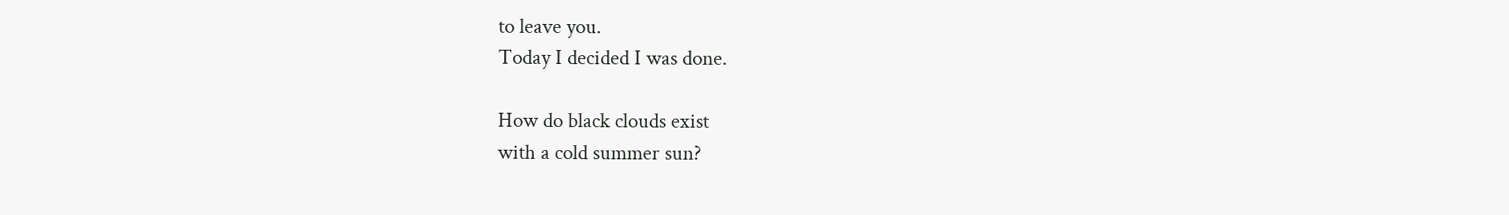to leave you.
Today I decided I was done.

How do black clouds exist
with a cold summer sun?